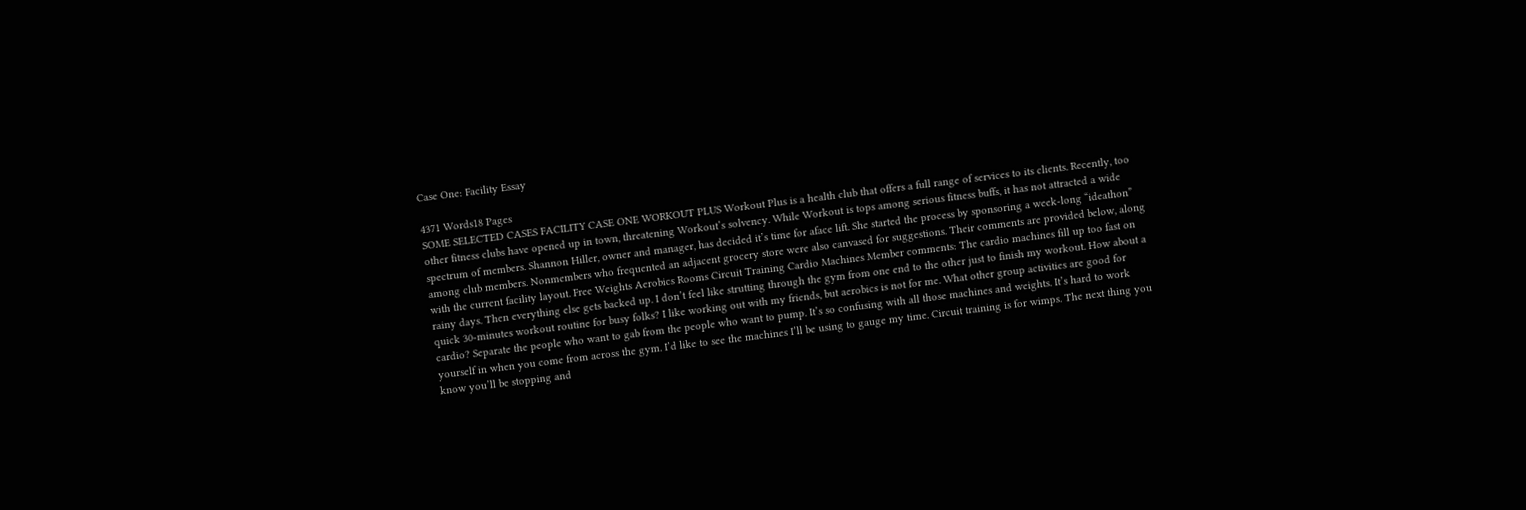Case One: Facility Essay

4371 Words18 Pages
SOME SELECTED CASES FACILITY CASE ONE WORKOUT PLUS Workout Plus is a health club that offers a full range of services to its clients. Recently, too other fitness clubs have opened up in town, threatening Workout’s solvency. While Workout is tops among serious fitness buffs, it has not attracted a wide spectrum of members. Shannon Hiller, owner and manager, has decided it’s time for aface lift. She started the process by sponsoring a week-long “ideathon” among club members. Nonmembers who frequented an adjacent grocery store were also canvased for suggestions. Their comments are provided below, along with the current facility layout. Free Weights Aerobics Rooms Circuit Training Cardio Machines Member comments: The cardio machines fill up too fast on rainy days. Then everything else gets backed up. I don’t feel like strutting through the gym from one end to the other just to finish my workout. How about a quick 30-minutes workout routine for busy folks? I like working out with my friends, but aerobics is not for me. What other group activities are good for cardio? Separate the people who want to gab from the people who want to pump. It’s so confusing with all those machines and weights. It’s hard to work yourself in when you come from across the gym. I’d like to see the machines I’ll be using to gauge my time. Circuit training is for wimps. The next thing you know you’ll be stopping and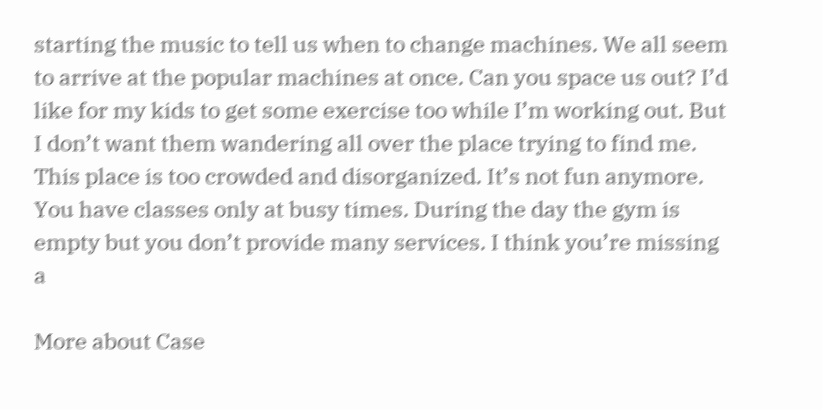starting the music to tell us when to change machines. We all seem to arrive at the popular machines at once. Can you space us out? I’d like for my kids to get some exercise too while I’m working out. But I don’t want them wandering all over the place trying to find me. This place is too crowded and disorganized. It’s not fun anymore. You have classes only at busy times. During the day the gym is empty but you don’t provide many services. I think you’re missing a

More about Case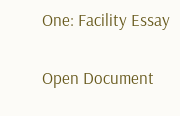One: Facility Essay

Open Document